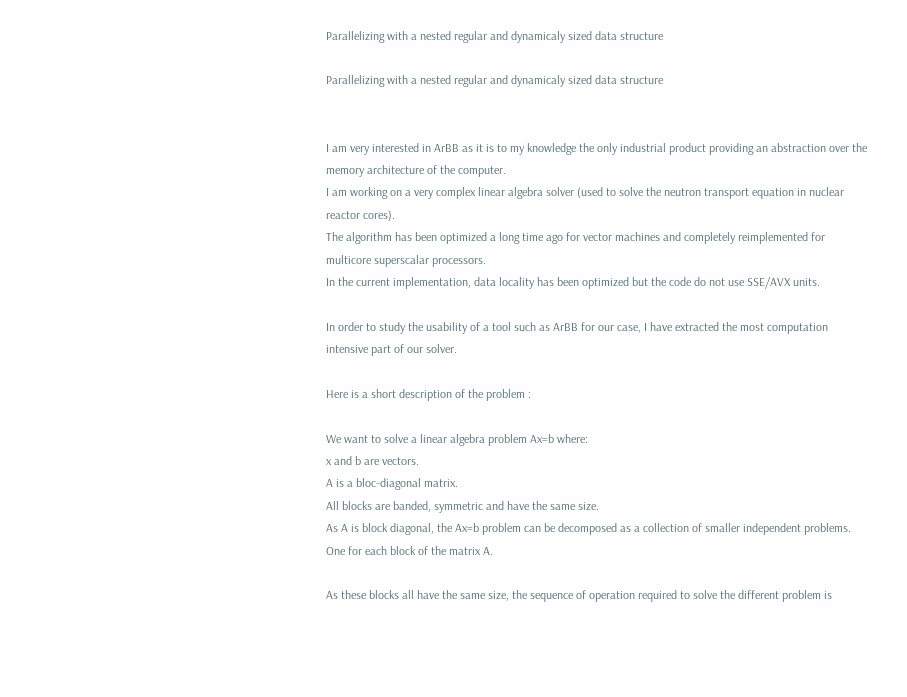Parallelizing with a nested regular and dynamicaly sized data structure

Parallelizing with a nested regular and dynamicaly sized data structure


I am very interested in ArBB as it is to my knowledge the only industrial product providing an abstraction over the memory architecture of the computer.
I am working on a very complex linear algebra solver (used to solve the neutron transport equation in nuclear reactor cores).
The algorithm has been optimized a long time ago for vector machines and completely reimplemented for multicore superscalar processors.
In the current implementation, data locality has been optimized but the code do not use SSE/AVX units.

In order to study the usability of a tool such as ArBB for our case, I have extracted the most computation intensive part of our solver.

Here is a short description of the problem :

We want to solve a linear algebra problem Ax=b where:
x and b are vectors.
A is a bloc-diagonal matrix.
All blocks are banded, symmetric and have the same size.
As A is block diagonal, the Ax=b problem can be decomposed as a collection of smaller independent problems. One for each block of the matrix A.

As these blocks all have the same size, the sequence of operation required to solve the different problem is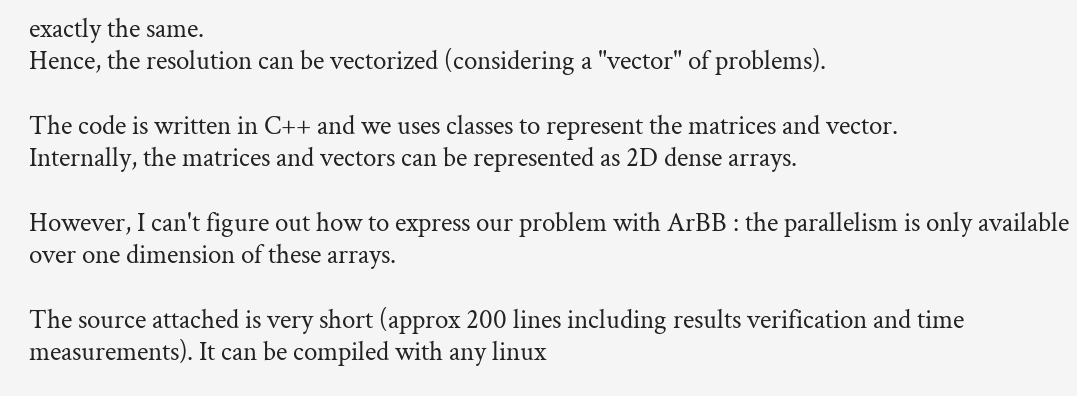exactly the same.
Hence, the resolution can be vectorized (considering a "vector" of problems).

The code is written in C++ and we uses classes to represent the matrices and vector.
Internally, the matrices and vectors can be represented as 2D dense arrays.

However, I can't figure out how to express our problem with ArBB : the parallelism is only available over one dimension of these arrays.

The source attached is very short (approx 200 lines including results verification and time measurements). It can be compiled with any linux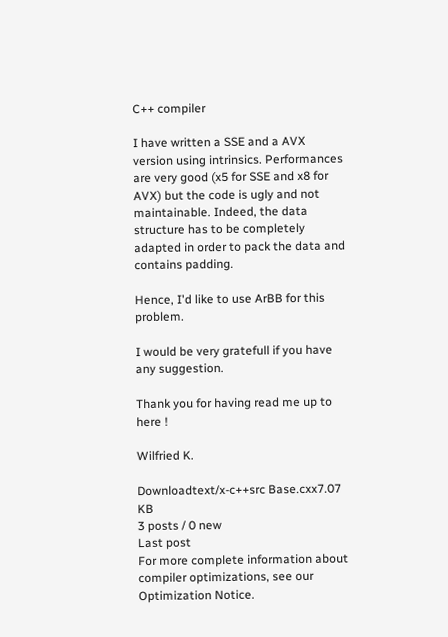C++ compiler

I have written a SSE and a AVX version using intrinsics. Performances are very good (x5 for SSE and x8 for AVX) but the code is ugly and not maintainable. Indeed, the data structure has to be completely adapted in order to pack the data and contains padding.

Hence, I'd like to use ArBB for this problem.

I would be very gratefull if you have any suggestion.

Thank you for having read me up to here !

Wilfried K.

Downloadtext/x-c++src Base.cxx7.07 KB
3 posts / 0 new
Last post
For more complete information about compiler optimizations, see our Optimization Notice.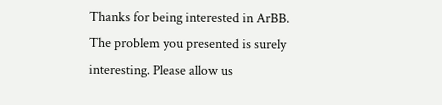Thanks for being interested in ArBB. The problem you presented is surely interesting. Please allow us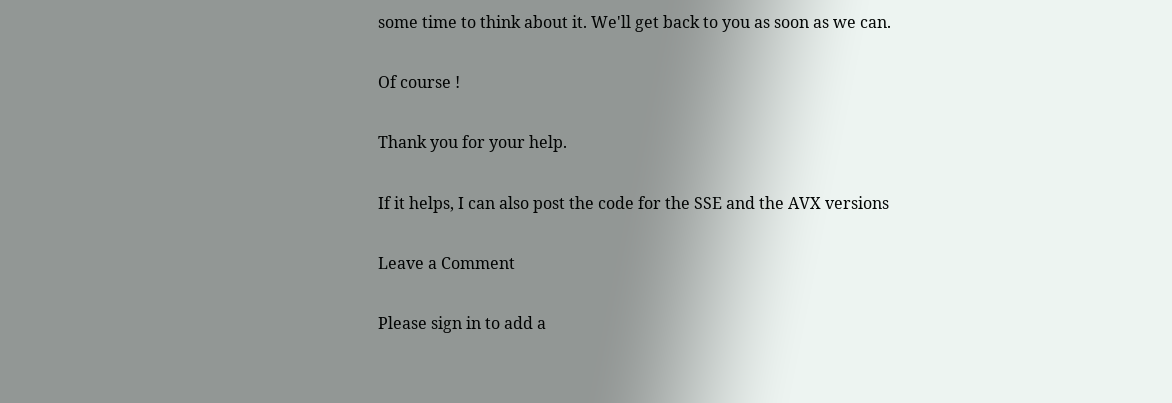some time to think about it. We'll get back to you as soon as we can.

Of course !

Thank you for your help.

If it helps, I can also post the code for the SSE and the AVX versions

Leave a Comment

Please sign in to add a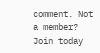comment. Not a member? Join today